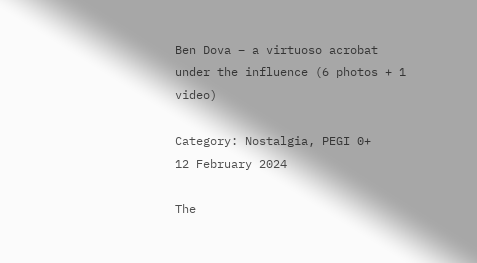Ben Dova – a virtuoso acrobat under the influence (6 photos + 1 video)

Category: Nostalgia, PEGI 0+
12 February 2024

The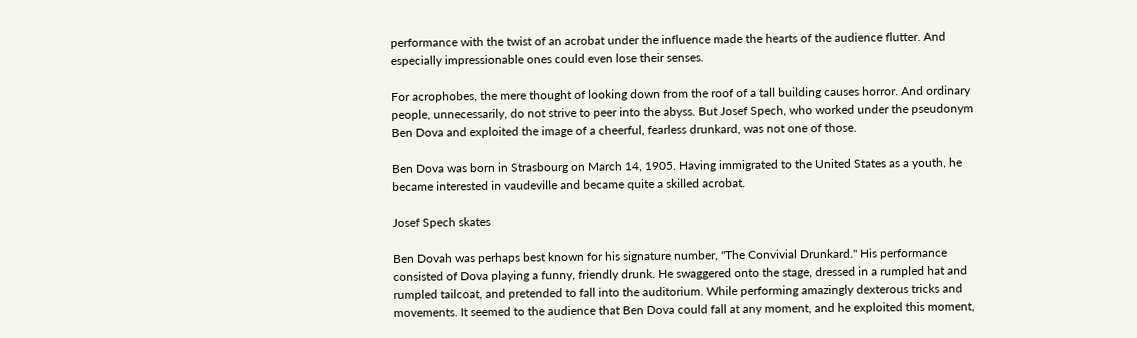performance with the twist of an acrobat under the influence made the hearts of the audience flutter. And especially impressionable ones could even lose their senses.

For acrophobes, the mere thought of looking down from the roof of a tall building causes horror. And ordinary people, unnecessarily, do not strive to peer into the abyss. But Josef Spech, who worked under the pseudonym Ben Dova and exploited the image of a cheerful, fearless drunkard, was not one of those.

Ben Dova was born in Strasbourg on March 14, 1905. Having immigrated to the United States as a youth, he became interested in vaudeville and became quite a skilled acrobat.

Josef Spech skates

Ben Dovah was perhaps best known for his signature number, "The Convivial Drunkard." His performance consisted of Dova playing a funny, friendly drunk. He swaggered onto the stage, dressed in a rumpled hat and rumpled tailcoat, and pretended to fall into the auditorium. While performing amazingly dexterous tricks and movements. It seemed to the audience that Ben Dova could fall at any moment, and he exploited this moment,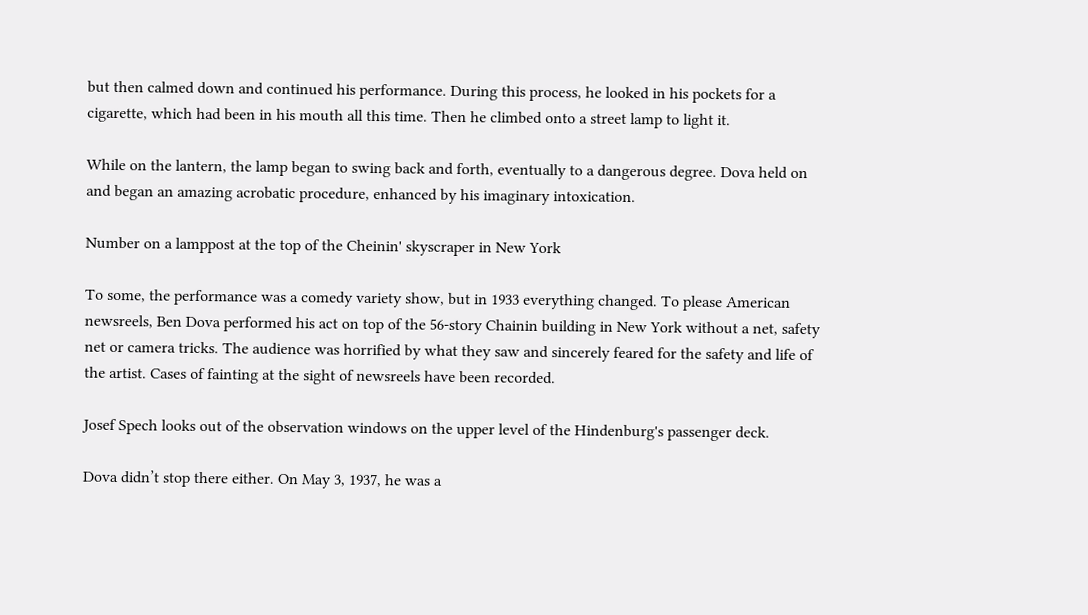but then calmed down and continued his performance. During this process, he looked in his pockets for a cigarette, which had been in his mouth all this time. Then he climbed onto a street lamp to light it.

While on the lantern, the lamp began to swing back and forth, eventually to a dangerous degree. Dova held on and began an amazing acrobatic procedure, enhanced by his imaginary intoxication.

Number on a lamppost at the top of the Cheinin' skyscraper in New York

To some, the performance was a comedy variety show, but in 1933 everything changed. To please American newsreels, Ben Dova performed his act on top of the 56-story Chainin building in New York without a net, safety net or camera tricks. The audience was horrified by what they saw and sincerely feared for the safety and life of the artist. Cases of fainting at the sight of newsreels have been recorded.

Josef Spech looks out of the observation windows on the upper level of the Hindenburg's passenger deck.

Dova didn’t stop there either. On May 3, 1937, he was a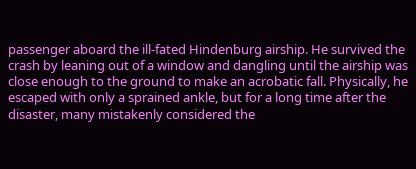passenger aboard the ill-fated Hindenburg airship. He survived the crash by leaning out of a window and dangling until the airship was close enough to the ground to make an acrobatic fall. Physically, he escaped with only a sprained ankle, but for a long time after the disaster, many mistakenly considered the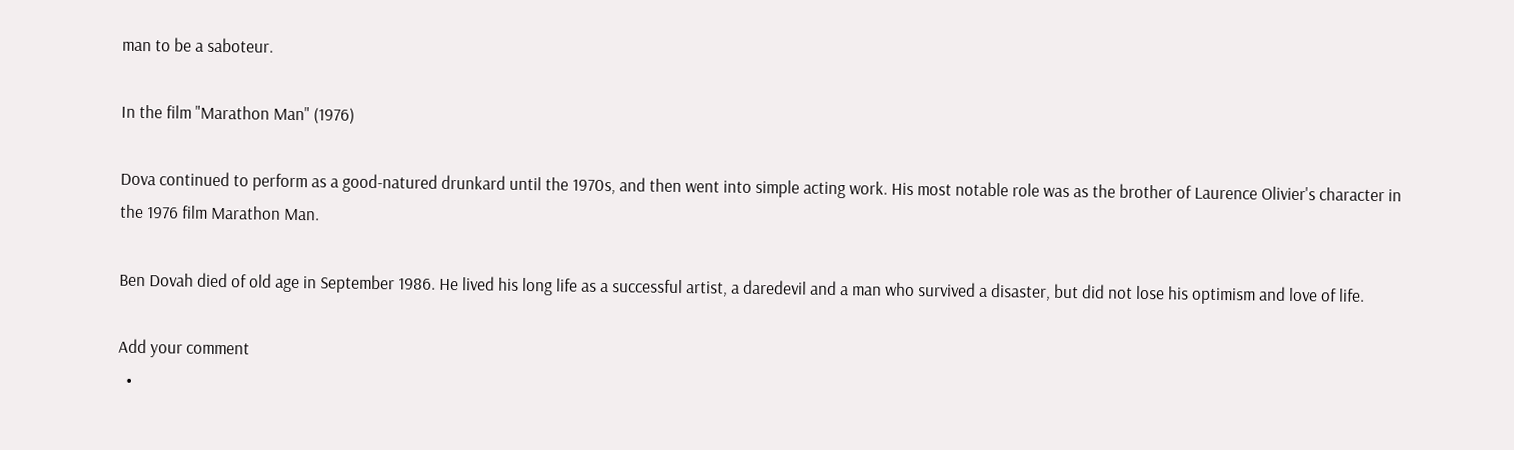man to be a saboteur.

In the film "Marathon Man" (1976)

Dova continued to perform as a good-natured drunkard until the 1970s, and then went into simple acting work. His most notable role was as the brother of Laurence Olivier's character in the 1976 film Marathon Man.

Ben Dovah died of old age in September 1986. He lived his long life as a successful artist, a daredevil and a man who survived a disaster, but did not lose his optimism and love of life.

Add your comment
  •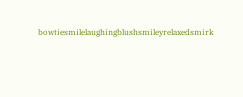bowtiesmilelaughingblushsmileyrelaxedsmirk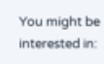You might be interested in: